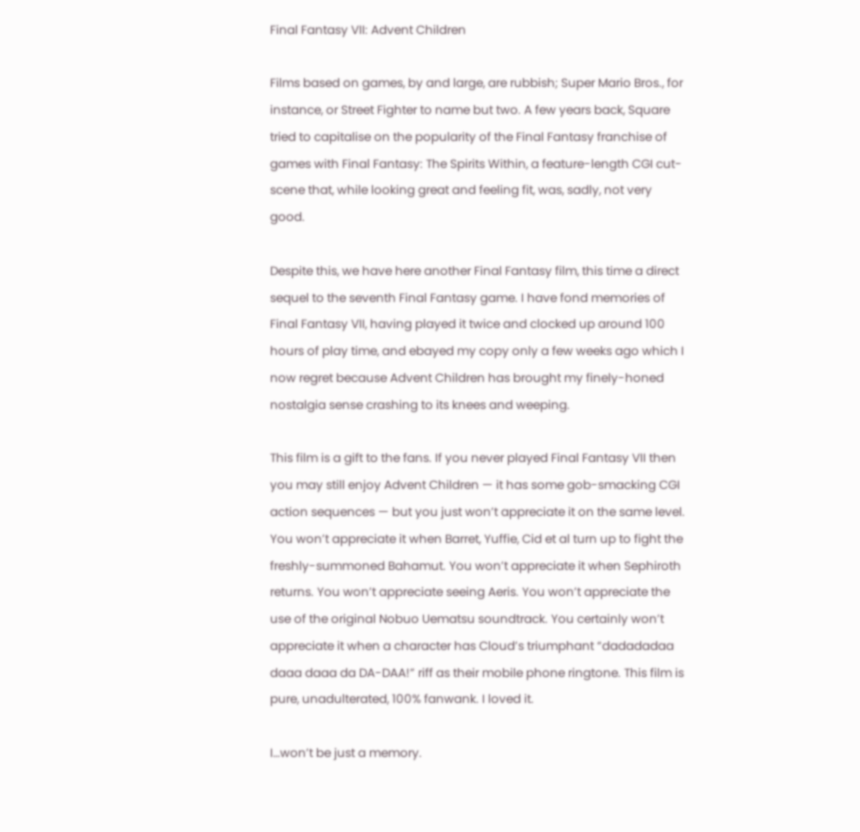Final Fantasy VII: Advent Children

Films based on games, by and large, are rubbish; Super Mario Bros., for instance, or Street Fighter to name but two. A few years back, Square tried to capitalise on the popularity of the Final Fantasy franchise of games with Final Fantasy: The Spirits Within, a feature-length CGI cut-scene that, while looking great and feeling fit, was, sadly, not very good.

Despite this, we have here another Final Fantasy film, this time a direct sequel to the seventh Final Fantasy game. I have fond memories of Final Fantasy VII, having played it twice and clocked up around 100 hours of play time, and ebayed my copy only a few weeks ago which I now regret because Advent Children has brought my finely-honed nostalgia sense crashing to its knees and weeping.

This film is a gift to the fans. If you never played Final Fantasy VII then you may still enjoy Advent Children — it has some gob-smacking CGI action sequences — but you just won’t appreciate it on the same level. You won’t appreciate it when Barret, Yuffie, Cid et al turn up to fight the freshly-summoned Bahamut. You won’t appreciate it when Sephiroth returns. You won’t appreciate seeing Aeris. You won’t appreciate the use of the original Nobuo Uematsu soundtrack. You certainly won’t appreciate it when a character has Cloud’s triumphant “dadadadaa daaa daaa da DA-DAA!” riff as their mobile phone ringtone. This film is pure, unadulterated, 100% fanwank. I loved it.

I…won’t be just a memory.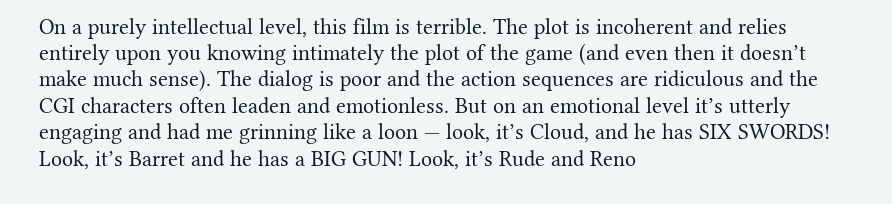On a purely intellectual level, this film is terrible. The plot is incoherent and relies entirely upon you knowing intimately the plot of the game (and even then it doesn’t make much sense). The dialog is poor and the action sequences are ridiculous and the CGI characters often leaden and emotionless. But on an emotional level it’s utterly engaging and had me grinning like a loon — look, it’s Cloud, and he has SIX SWORDS! Look, it’s Barret and he has a BIG GUN! Look, it’s Rude and Reno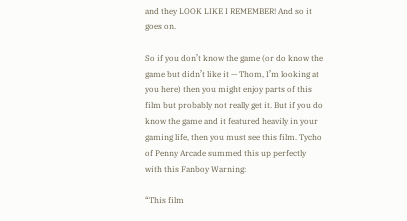and they LOOK LIKE I REMEMBER! And so it goes on.

So if you don’t know the game (or do know the game but didn’t like it — Thom, I’m looking at you here) then you might enjoy parts of this film but probably not really get it. But if you do know the game and it featured heavily in your gaming life, then you must see this film. Tycho of Penny Arcade summed this up perfectly with this Fanboy Warning:

“This film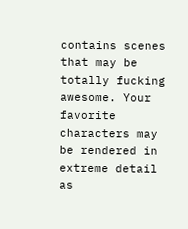contains scenes that may be totally fucking awesome. Your favorite characters may be rendered in extreme detail as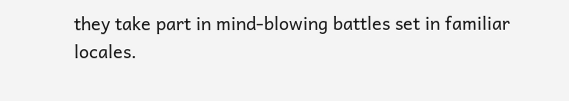they take part in mind-blowing battles set in familiar locales.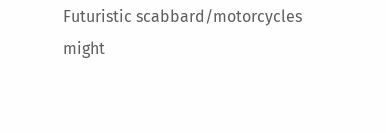Futuristic scabbard/motorcycles might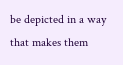be depicted in a way that makes them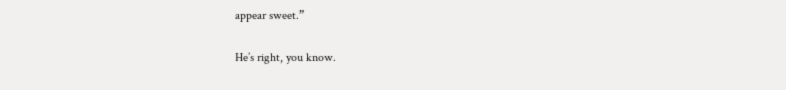appear sweet.”

He’s right, you know.